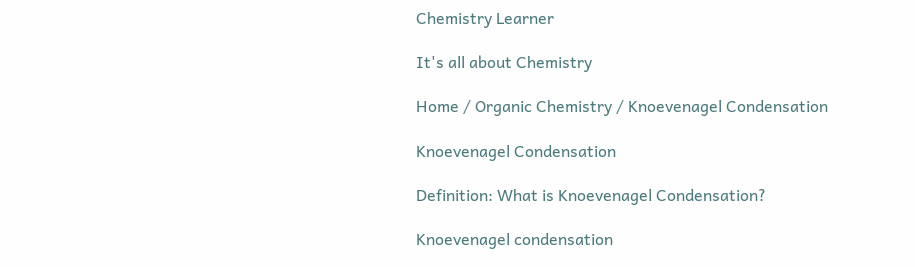Chemistry Learner

It's all about Chemistry

Home / Organic Chemistry / Knoevenagel Condensation

Knoevenagel Condensation

Definition: What is Knoevenagel Condensation?

Knoevenagel condensation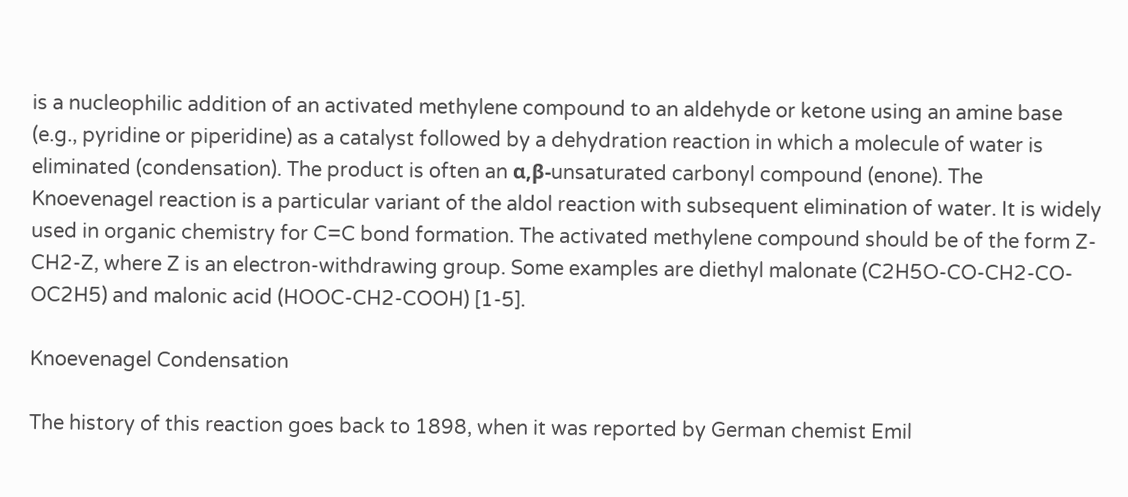is a nucleophilic addition of an activated methylene compound to an aldehyde or ketone using an amine base (e.g., pyridine or piperidine) as a catalyst followed by a dehydration reaction in which a molecule of water is eliminated (condensation). The product is often an α,β-unsaturated carbonyl compound (enone). The Knoevenagel reaction is a particular variant of the aldol reaction with subsequent elimination of water. It is widely used in organic chemistry for C=C bond formation. The activated methylene compound should be of the form Z-CH2-Z, where Z is an electron-withdrawing group. Some examples are diethyl malonate (C2H5O-CO-CH2-CO-OC2H5) and malonic acid (HOOC-CH2-COOH) [1-5].

Knoevenagel Condensation

The history of this reaction goes back to 1898, when it was reported by German chemist Emil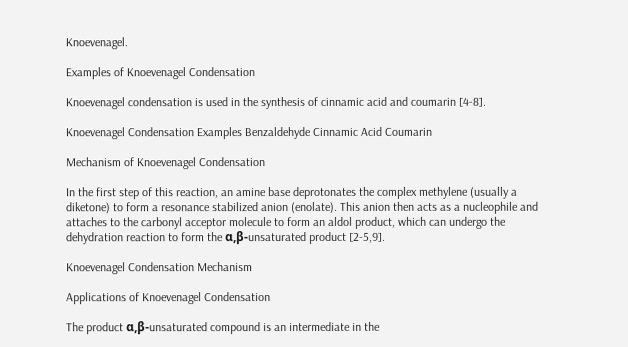Knoevenagel.

Examples of Knoevenagel Condensation

Knoevenagel condensation is used in the synthesis of cinnamic acid and coumarin [4-8].

Knoevenagel Condensation Examples Benzaldehyde Cinnamic Acid Coumarin

Mechanism of Knoevenagel Condensation

In the first step of this reaction, an amine base deprotonates the complex methylene (usually a diketone) to form a resonance stabilized anion (enolate). This anion then acts as a nucleophile and attaches to the carbonyl acceptor molecule to form an aldol product, which can undergo the dehydration reaction to form the α,β-unsaturated product [2-5,9].

Knoevenagel Condensation Mechanism

Applications of Knoevenagel Condensation

The product α,β-unsaturated compound is an intermediate in the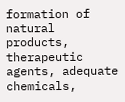formation of natural products, therapeutic agents, adequate chemicals,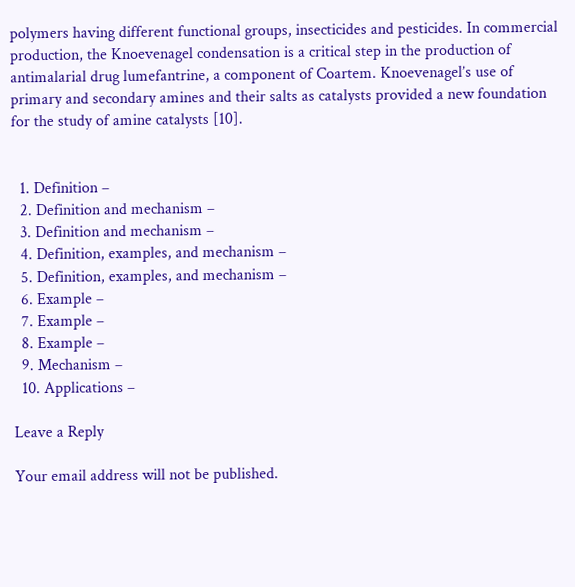polymers having different functional groups, insecticides and pesticides. In commercial production, the Knoevenagel condensation is a critical step in the production of antimalarial drug lumefantrine, a component of Coartem. Knoevenagel’s use of primary and secondary amines and their salts as catalysts provided a new foundation for the study of amine catalysts [10].


  1. Definition –
  2. Definition and mechanism –
  3. Definition and mechanism –
  4. Definition, examples, and mechanism –
  5. Definition, examples, and mechanism –
  6. Example –
  7. Example –
  8. Example –
  9. Mechanism –
  10. Applications –

Leave a Reply

Your email address will not be published.